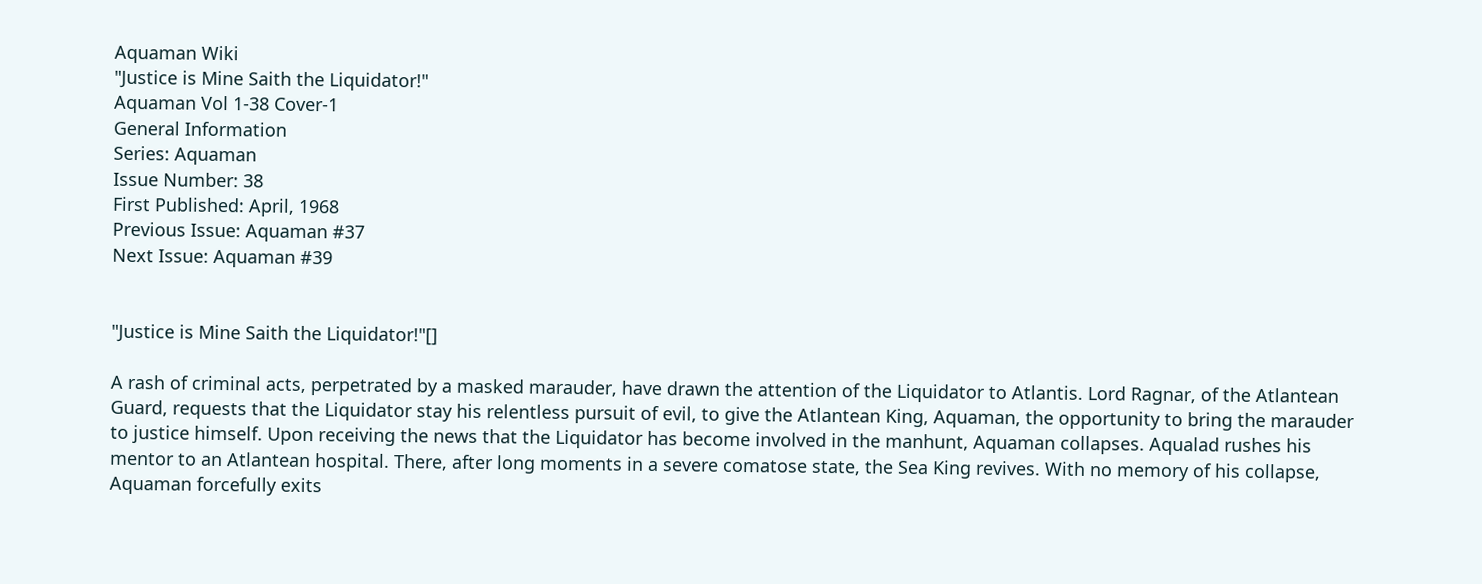Aquaman Wiki
"Justice is Mine Saith the Liquidator!"
Aquaman Vol 1-38 Cover-1
General Information
Series: Aquaman
Issue Number: 38
First Published: April, 1968
Previous Issue: Aquaman #37
Next Issue: Aquaman #39


"Justice is Mine Saith the Liquidator!"[]

A rash of criminal acts, perpetrated by a masked marauder, have drawn the attention of the Liquidator to Atlantis. Lord Ragnar, of the Atlantean Guard, requests that the Liquidator stay his relentless pursuit of evil, to give the Atlantean King, Aquaman, the opportunity to bring the marauder to justice himself. Upon receiving the news that the Liquidator has become involved in the manhunt, Aquaman collapses. Aqualad rushes his mentor to an Atlantean hospital. There, after long moments in a severe comatose state, the Sea King revives. With no memory of his collapse, Aquaman forcefully exits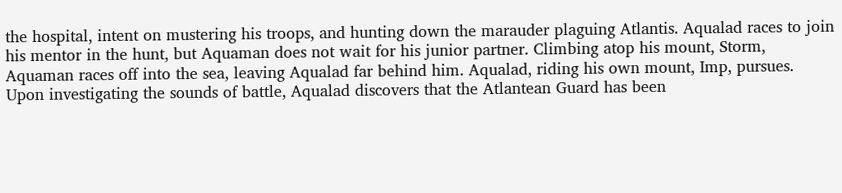the hospital, intent on mustering his troops, and hunting down the marauder plaguing Atlantis. Aqualad races to join his mentor in the hunt, but Aquaman does not wait for his junior partner. Climbing atop his mount, Storm, Aquaman races off into the sea, leaving Aqualad far behind him. Aqualad, riding his own mount, Imp, pursues. Upon investigating the sounds of battle, Aqualad discovers that the Atlantean Guard has been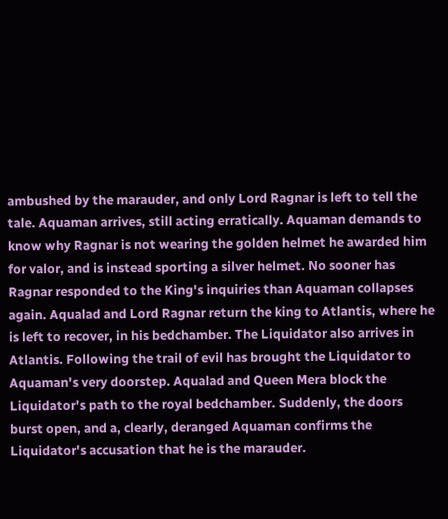ambushed by the marauder, and only Lord Ragnar is left to tell the tale. Aquaman arrives, still acting erratically. Aquaman demands to know why Ragnar is not wearing the golden helmet he awarded him for valor, and is instead sporting a silver helmet. No sooner has Ragnar responded to the King's inquiries than Aquaman collapses again. Aqualad and Lord Ragnar return the king to Atlantis, where he is left to recover, in his bedchamber. The Liquidator also arrives in Atlantis. Following the trail of evil has brought the Liquidator to Aquaman's very doorstep. Aqualad and Queen Mera block the Liquidator's path to the royal bedchamber. Suddenly, the doors burst open, and a, clearly, deranged Aquaman confirms the Liquidator's accusation that he is the marauder.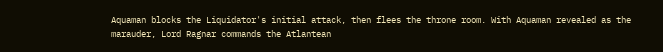Aquaman blocks the Liquidator's initial attack, then flees the throne room. With Aquaman revealed as the marauder, Lord Ragnar commands the Atlantean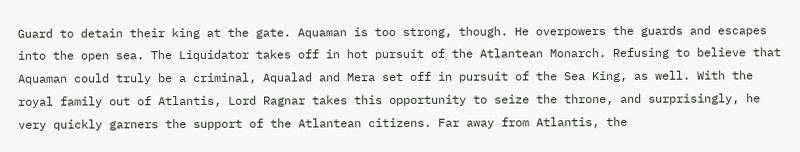Guard to detain their king at the gate. Aquaman is too strong, though. He overpowers the guards and escapes into the open sea. The Liquidator takes off in hot pursuit of the Atlantean Monarch. Refusing to believe that Aquaman could truly be a criminal, Aqualad and Mera set off in pursuit of the Sea King, as well. With the royal family out of Atlantis, Lord Ragnar takes this opportunity to seize the throne, and surprisingly, he very quickly garners the support of the Atlantean citizens. Far away from Atlantis, the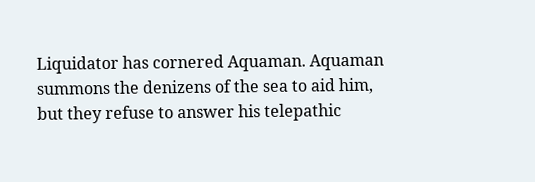Liquidator has cornered Aquaman. Aquaman summons the denizens of the sea to aid him, but they refuse to answer his telepathic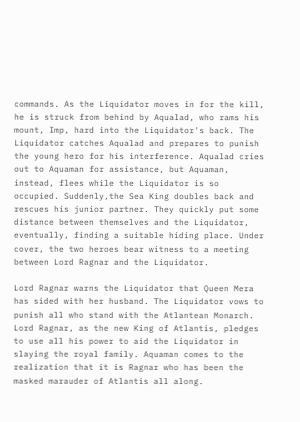commands. As the Liquidator moves in for the kill, he is struck from behind by Aqualad, who rams his mount, Imp, hard into the Liquidator's back. The Liquidator catches Aqualad and prepares to punish the young hero for his interference. Aqualad cries out to Aquaman for assistance, but Aquaman, instead, flees while the Liquidator is so occupied. Suddenly,the Sea King doubles back and rescues his junior partner. They quickly put some distance between themselves and the Liquidator, eventually, finding a suitable hiding place. Under cover, the two heroes bear witness to a meeting between Lord Ragnar and the Liquidator.

Lord Ragnar warns the Liquidator that Queen Mera has sided with her husband. The Liquidator vows to punish all who stand with the Atlantean Monarch. Lord Ragnar, as the new King of Atlantis, pledges to use all his power to aid the Liquidator in slaying the royal family. Aquaman comes to the realization that it is Ragnar who has been the masked marauder of Atlantis all along.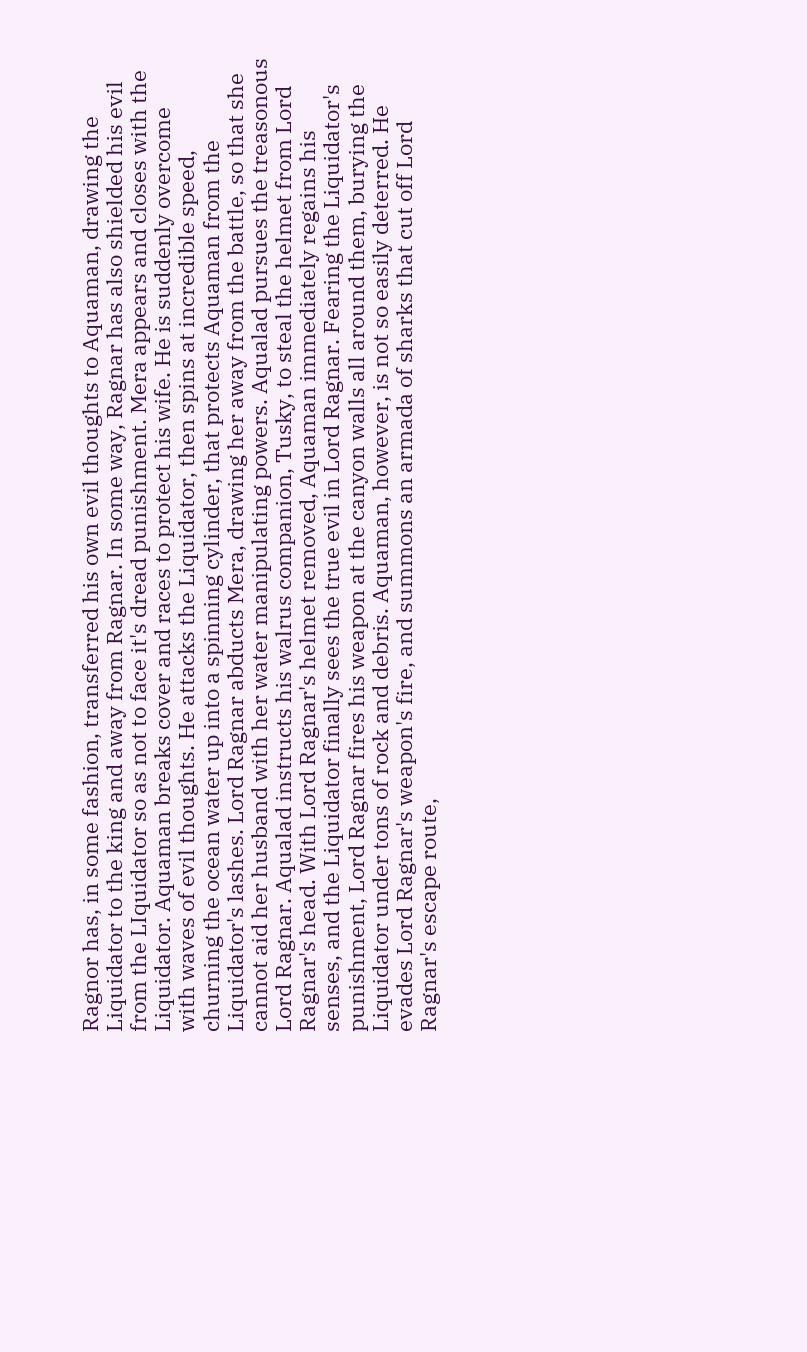Ragnor has, in some fashion, transferred his own evil thoughts to Aquaman, drawing the Liquidator to the king and away from Ragnar. In some way, Ragnar has also shielded his evil from the LIquidator so as not to face it's dread punishment. Mera appears and closes with the Liquidator. Aquaman breaks cover and races to protect his wife. He is suddenly overcome with waves of evil thoughts. He attacks the Liquidator, then spins at incredible speed, churning the ocean water up into a spinning cylinder, that protects Aquaman from the Liquidator's lashes. Lord Ragnar abducts Mera, drawing her away from the battle, so that she cannot aid her husband with her water manipulating powers. Aqualad pursues the treasonous Lord Ragnar. Aqualad instructs his walrus companion, Tusky, to steal the helmet from Lord Ragnar's head. With Lord Ragnar's helmet removed, Aquaman immediately regains his senses, and the Liquidator finally sees the true evil in Lord Ragnar. Fearing the Liquidator's punishment, Lord Ragnar fires his weapon at the canyon walls all around them, burying the Liquidator under tons of rock and debris. Aquaman, however, is not so easily deterred. He evades Lord Ragnar's weapon's fire, and summons an armada of sharks that cut off Lord Ragnar's escape route,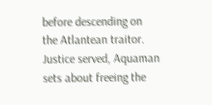before descending on the Atlantean traitor. Justice served, Aquaman sets about freeing the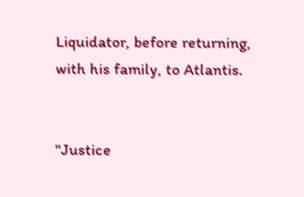Liquidator, before returning, with his family, to Atlantis.


"Justice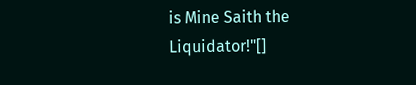is Mine Saith the Liquidator!"[]